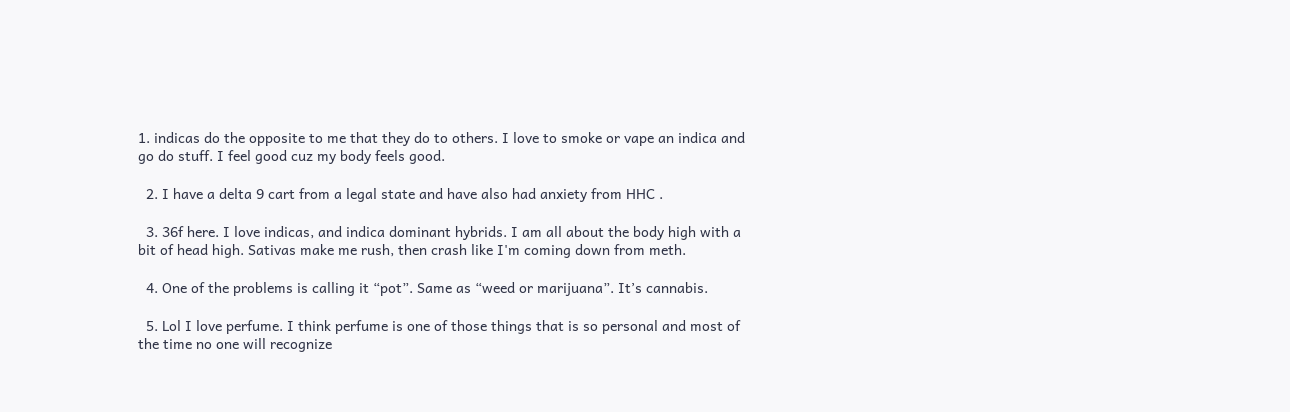1. indicas do the opposite to me that they do to others. I love to smoke or vape an indica and go do stuff. I feel good cuz my body feels good.

  2. I have a delta 9 cart from a legal state and have also had anxiety from HHC .

  3. 36f here. I love indicas, and indica dominant hybrids. I am all about the body high with a bit of head high. Sativas make me rush, then crash like I'm coming down from meth.

  4. One of the problems is calling it “pot”. Same as “weed or marijuana”. It’s cannabis.

  5. Lol I love perfume. I think perfume is one of those things that is so personal and most of the time no one will recognize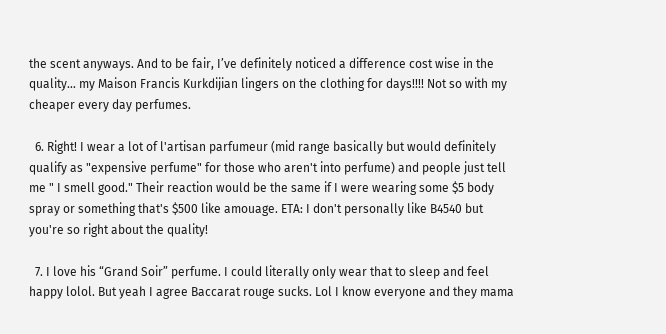the scent anyways. And to be fair, I’ve definitely noticed a difference cost wise in the quality… my Maison Francis Kurkdijian lingers on the clothing for days!!!! Not so with my cheaper every day perfumes.

  6. Right! I wear a lot of l'artisan parfumeur (mid range basically but would definitely qualify as "expensive perfume" for those who aren't into perfume) and people just tell me " I smell good." Their reaction would be the same if I were wearing some $5 body spray or something that's $500 like amouage. ETA: I don't personally like B4540 but you're so right about the quality!

  7. I love his “Grand Soir” perfume. I could literally only wear that to sleep and feel happy lolol. But yeah I agree Baccarat rouge sucks. Lol I know everyone and they mama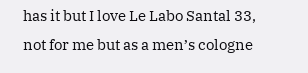has it but I love Le Labo Santal 33, not for me but as a men’s cologne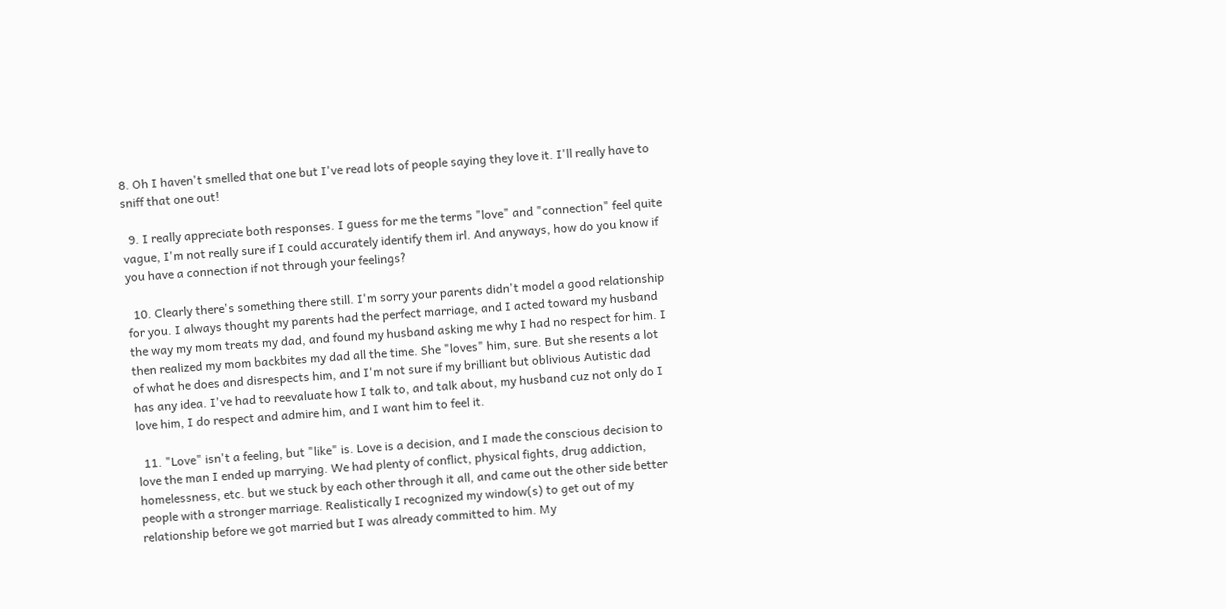8. Oh I haven't smelled that one but I've read lots of people saying they love it. I'll really have to sniff that one out!

  9. I really appreciate both responses. I guess for me the terms "love" and "connection" feel quite vague, I'm not really sure if I could accurately identify them irl. And anyways, how do you know if you have a connection if not through your feelings?

  10. Clearly there's something there still. I'm sorry your parents didn't model a good relationship for you. I always thought my parents had the perfect marriage, and I acted toward my husband the way my mom treats my dad, and found my husband asking me why I had no respect for him. I then realized my mom backbites my dad all the time. She "loves" him, sure. But she resents a lot of what he does and disrespects him, and I'm not sure if my brilliant but oblivious Autistic dad has any idea. I've had to reevaluate how I talk to, and talk about, my husband cuz not only do I love him, I do respect and admire him, and I want him to feel it.

  11. "Love" isn't a feeling, but "like" is. Love is a decision, and I made the conscious decision to love the man I ended up marrying. We had plenty of conflict, physical fights, drug addiction, homelessness, etc. but we stuck by each other through it all, and came out the other side better people with a stronger marriage. Realistically I recognized my window(s) to get out of my relationship before we got married but I was already committed to him. My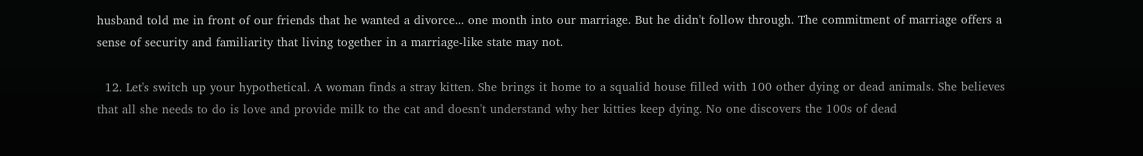husband told me in front of our friends that he wanted a divorce... one month into our marriage. But he didn't follow through. The commitment of marriage offers a sense of security and familiarity that living together in a marriage-like state may not.

  12. Let's switch up your hypothetical. A woman finds a stray kitten. She brings it home to a squalid house filled with 100 other dying or dead animals. She believes that all she needs to do is love and provide milk to the cat and doesn't understand why her kitties keep dying. No one discovers the 100s of dead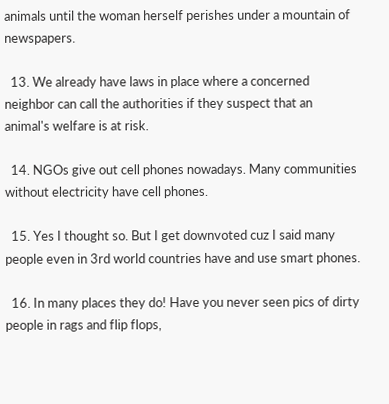animals until the woman herself perishes under a mountain of newspapers.

  13. We already have laws in place where a concerned neighbor can call the authorities if they suspect that an animal's welfare is at risk.

  14. NGOs give out cell phones nowadays. Many communities without electricity have cell phones.

  15. Yes I thought so. But I get downvoted cuz I said many people even in 3rd world countries have and use smart phones.

  16. In many places they do! Have you never seen pics of dirty people in rags and flip flops,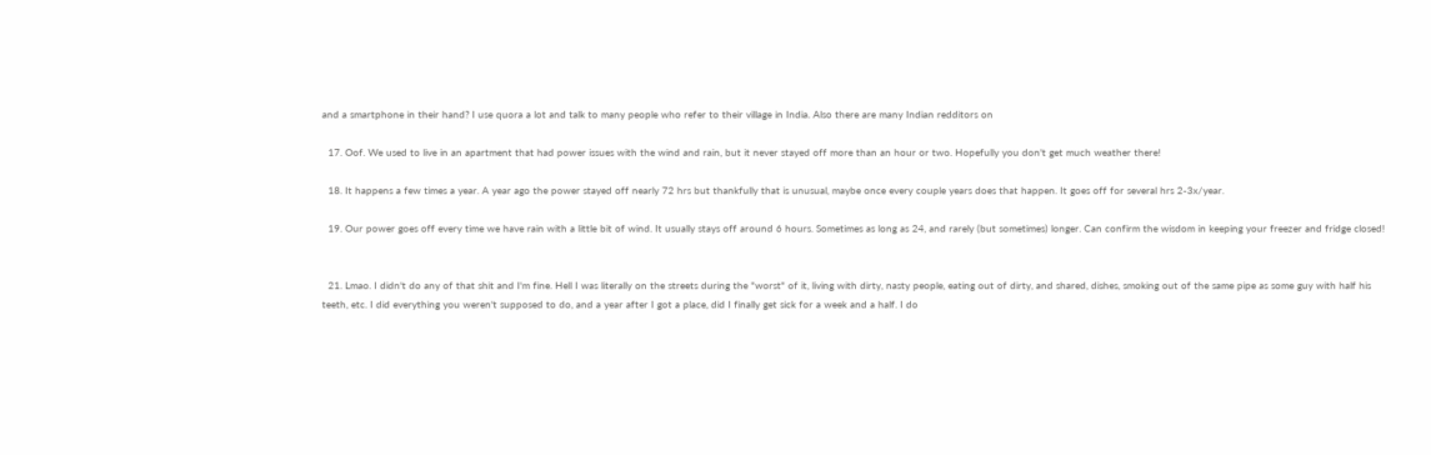and a smartphone in their hand? I use quora a lot and talk to many people who refer to their village in India. Also there are many Indian redditors on

  17. Oof. We used to live in an apartment that had power issues with the wind and rain, but it never stayed off more than an hour or two. Hopefully you don't get much weather there!

  18. It happens a few times a year. A year ago the power stayed off nearly 72 hrs but thankfully that is unusual, maybe once every couple years does that happen. It goes off for several hrs 2-3x/year.

  19. Our power goes off every time we have rain with a little bit of wind. It usually stays off around 6 hours. Sometimes as long as 24, and rarely (but sometimes) longer. Can confirm the wisdom in keeping your freezer and fridge closed!


  21. Lmao. I didn't do any of that shit and I'm fine. Hell I was literally on the streets during the "worst" of it, living with dirty, nasty people, eating out of dirty, and shared, dishes, smoking out of the same pipe as some guy with half his teeth, etc. I did everything you weren't supposed to do, and a year after I got a place, did I finally get sick for a week and a half. I do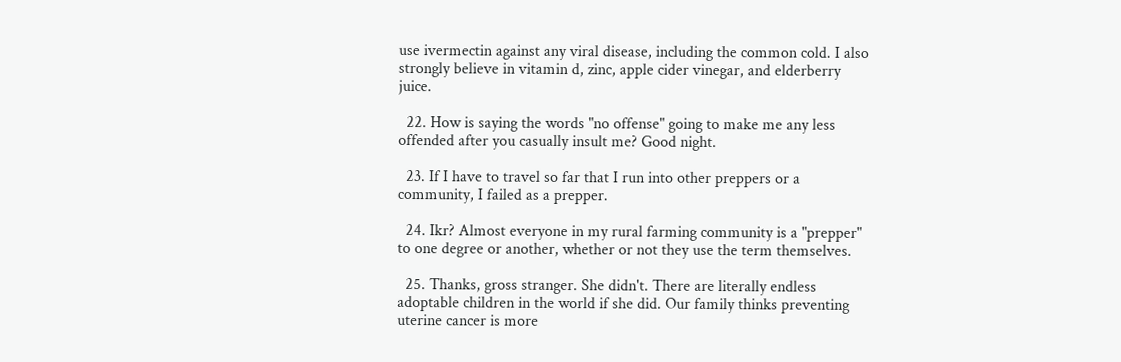use ivermectin against any viral disease, including the common cold. I also strongly believe in vitamin d, zinc, apple cider vinegar, and elderberry juice.

  22. How is saying the words "no offense" going to make me any less offended after you casually insult me? Good night.

  23. If I have to travel so far that I run into other preppers or a community, I failed as a prepper.

  24. Ikr? Almost everyone in my rural farming community is a "prepper" to one degree or another, whether or not they use the term themselves.

  25. Thanks, gross stranger. She didn't. There are literally endless adoptable children in the world if she did. Our family thinks preventing uterine cancer is more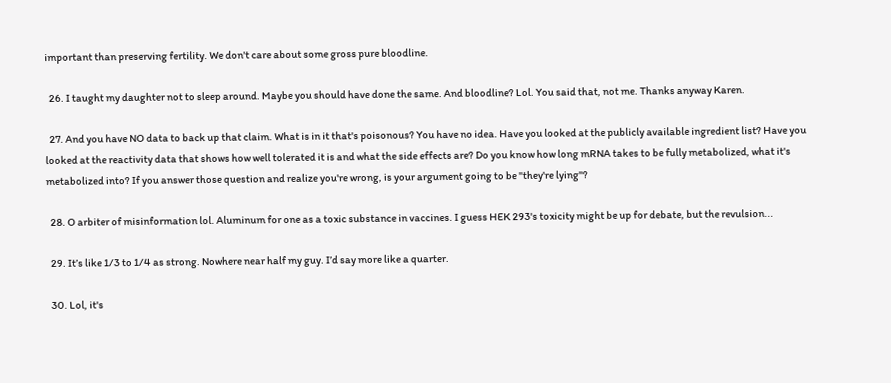important than preserving fertility. We don't care about some gross pure bloodline.

  26. I taught my daughter not to sleep around. Maybe you should have done the same. And bloodline? Lol. You said that, not me. Thanks anyway Karen.

  27. And you have NO data to back up that claim. What is in it that's poisonous? You have no idea. Have you looked at the publicly available ingredient list? Have you looked at the reactivity data that shows how well tolerated it is and what the side effects are? Do you know how long mRNA takes to be fully metabolized, what it's metabolized into? If you answer those question and realize you're wrong, is your argument going to be "they're lying"?

  28. O arbiter of misinformation lol. Aluminum for one as a toxic substance in vaccines. I guess HEK 293's toxicity might be up for debate, but the revulsion...

  29. It’s like 1/3 to 1/4 as strong. Nowhere near half my guy. I’d say more like a quarter.

  30. Lol, it's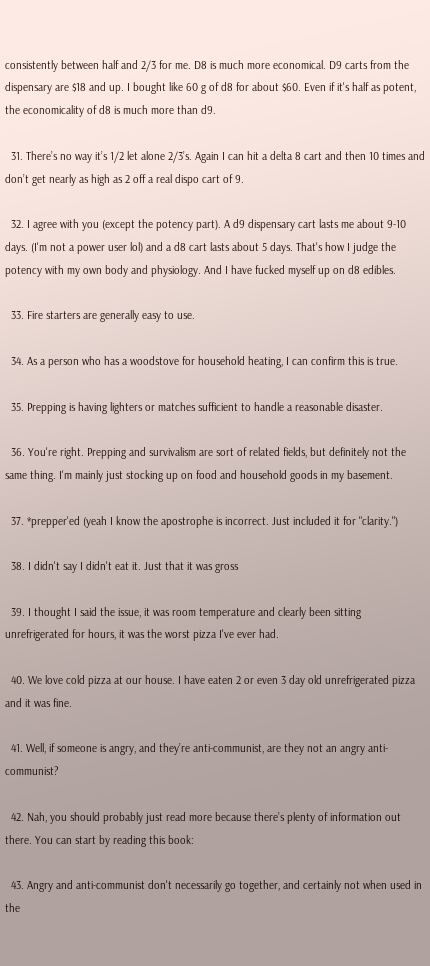consistently between half and 2/3 for me. D8 is much more economical. D9 carts from the dispensary are $18 and up. I bought like 60 g of d8 for about $60. Even if it's half as potent, the economicality of d8 is much more than d9.

  31. There’s no way it’s 1/2 let alone 2/3’s. Again I can hit a delta 8 cart and then 10 times and don’t get nearly as high as 2 off a real dispo cart of 9.

  32. I agree with you (except the potency part). A d9 dispensary cart lasts me about 9-10 days. (I'm not a power user lol) and a d8 cart lasts about 5 days. That's how I judge the potency with my own body and physiology. And I have fucked myself up on d8 edibles.

  33. Fire starters are generally easy to use.

  34. As a person who has a woodstove for household heating, I can confirm this is true.

  35. Prepping is having lighters or matches sufficient to handle a reasonable disaster.

  36. You're right. Prepping and survivalism are sort of related fields, but definitely not the same thing. I'm mainly just stocking up on food and household goods in my basement.

  37. *prepper'ed (yeah I know the apostrophe is incorrect. Just included it for "clarity.")

  38. I didn't say I didn't eat it. Just that it was gross

  39. I thought I said the issue, it was room temperature and clearly been sitting unrefrigerated for hours, it was the worst pizza I've ever had.

  40. We love cold pizza at our house. I have eaten 2 or even 3 day old unrefrigerated pizza and it was fine.

  41. Well, if someone is angry, and they’re anti-communist, are they not an angry anti-communist?

  42. Nah, you should probably just read more because there’s plenty of information out there. You can start by reading this book:

  43. Angry and anti-communist don't necessarily go together, and certainly not when used in the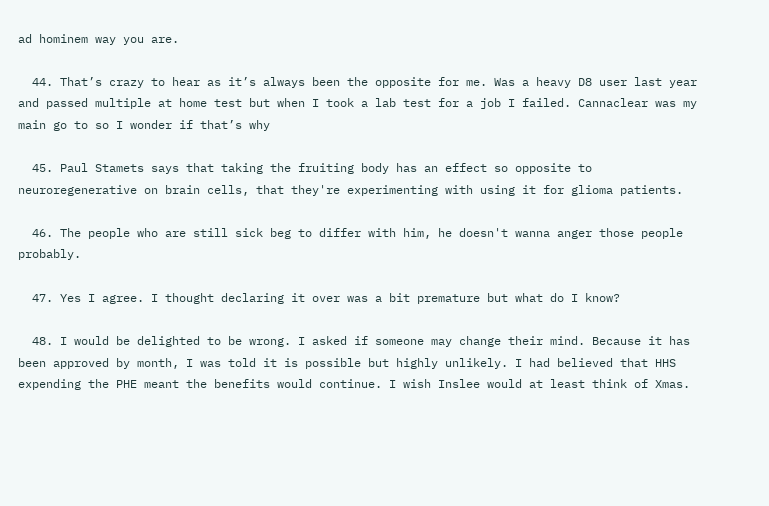ad hominem way you are.

  44. That’s crazy to hear as it’s always been the opposite for me. Was a heavy D8 user last year and passed multiple at home test but when I took a lab test for a job I failed. Cannaclear was my main go to so I wonder if that’s why

  45. Paul Stamets says that taking the fruiting body has an effect so opposite to neuroregenerative on brain cells, that they're experimenting with using it for glioma patients.

  46. The people who are still sick beg to differ with him, he doesn't wanna anger those people probably.

  47. Yes I agree. I thought declaring it over was a bit premature but what do I know?

  48. I would be delighted to be wrong. I asked if someone may change their mind. Because it has been approved by month, I was told it is possible but highly unlikely. I had believed that HHS expending the PHE meant the benefits would continue. I wish Inslee would at least think of Xmas.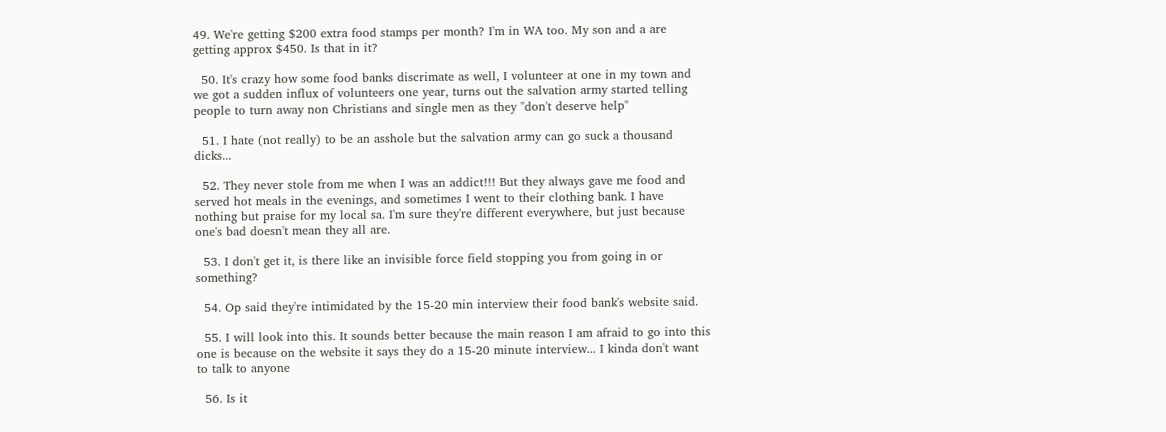49. We're getting $200 extra food stamps per month? I'm in WA too. My son and a are getting approx $450. Is that in it?

  50. It's crazy how some food banks discrimate as well, I volunteer at one in my town and we got a sudden influx of volunteers one year, turns out the salvation army started telling people to turn away non Christians and single men as they "don't deserve help"

  51. I hate (not really) to be an asshole but the salvation army can go suck a thousand dicks...

  52. They never stole from me when I was an addict!!! But they always gave me food and served hot meals in the evenings, and sometimes I went to their clothing bank. I have nothing but praise for my local sa. I'm sure they're different everywhere, but just because one's bad doesn't mean they all are.

  53. I don't get it, is there like an invisible force field stopping you from going in or something?

  54. Op said they're intimidated by the 15-20 min interview their food bank's website said.

  55. I will look into this. It sounds better because the main reason I am afraid to go into this one is because on the website it says they do a 15-20 minute interview... I kinda don't want to talk to anyone

  56. Is it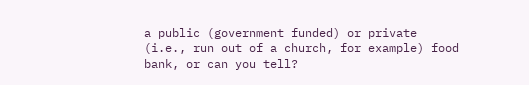a public (government funded) or private (i.e., run out of a church, for example) food bank, or can you tell?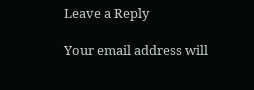Leave a Reply

Your email address will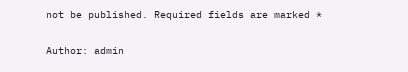not be published. Required fields are marked *

Author: admin